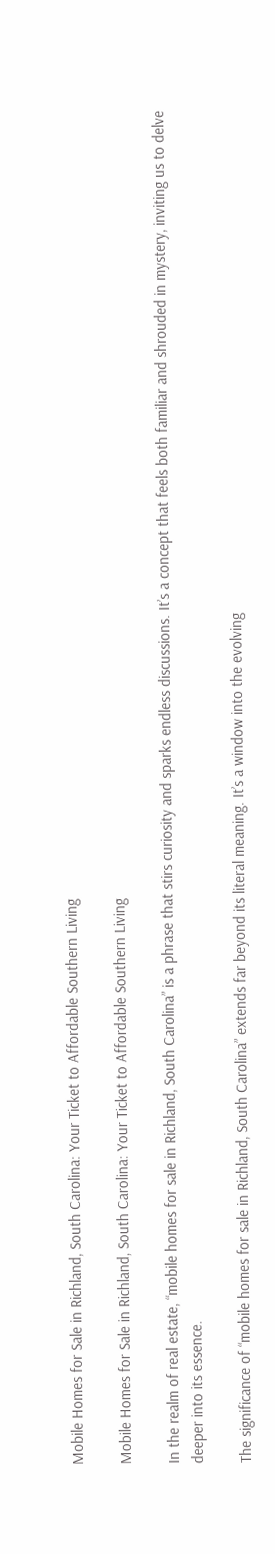Mobile Homes for Sale in Richland, South Carolina: Your Ticket to Affordable Southern Living

Mobile Homes for Sale in Richland, South Carolina: Your Ticket to Affordable Southern Living

In the realm of real estate, “mobile homes for sale in Richland, South Carolina” is a phrase that stirs curiosity and sparks endless discussions. It’s a concept that feels both familiar and shrouded in mystery, inviting us to delve deeper into its essence.

The significance of “mobile homes for sale in Richland, South Carolina” extends far beyond its literal meaning. It’s a window into the evolving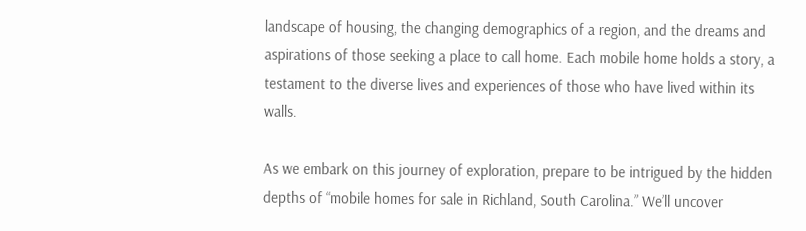landscape of housing, the changing demographics of a region, and the dreams and aspirations of those seeking a place to call home. Each mobile home holds a story, a testament to the diverse lives and experiences of those who have lived within its walls.

As we embark on this journey of exploration, prepare to be intrigued by the hidden depths of “mobile homes for sale in Richland, South Carolina.” We’ll uncover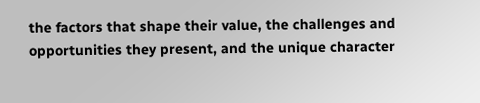the factors that shape their value, the challenges and opportunities they present, and the unique character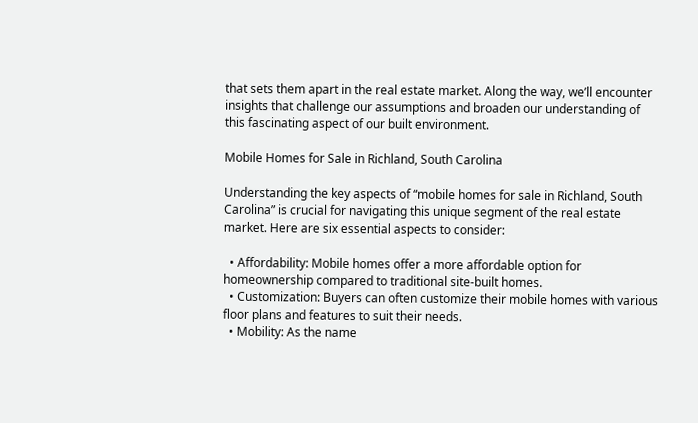that sets them apart in the real estate market. Along the way, we’ll encounter insights that challenge our assumptions and broaden our understanding of this fascinating aspect of our built environment.

Mobile Homes for Sale in Richland, South Carolina

Understanding the key aspects of “mobile homes for sale in Richland, South Carolina” is crucial for navigating this unique segment of the real estate market. Here are six essential aspects to consider:

  • Affordability: Mobile homes offer a more affordable option for homeownership compared to traditional site-built homes.
  • Customization: Buyers can often customize their mobile homes with various floor plans and features to suit their needs.
  • Mobility: As the name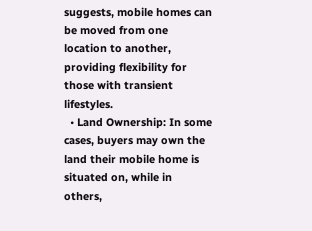suggests, mobile homes can be moved from one location to another, providing flexibility for those with transient lifestyles.
  • Land Ownership: In some cases, buyers may own the land their mobile home is situated on, while in others,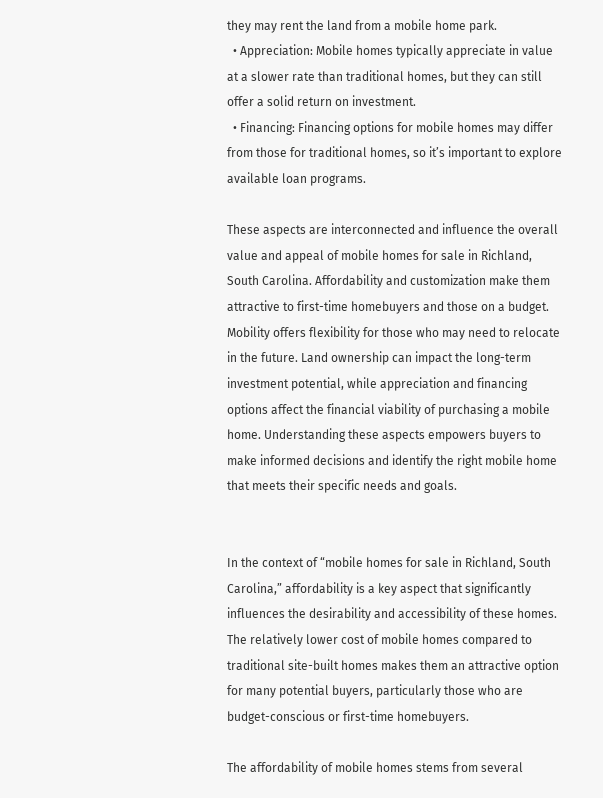they may rent the land from a mobile home park.
  • Appreciation: Mobile homes typically appreciate in value at a slower rate than traditional homes, but they can still offer a solid return on investment.
  • Financing: Financing options for mobile homes may differ from those for traditional homes, so it’s important to explore available loan programs.

These aspects are interconnected and influence the overall value and appeal of mobile homes for sale in Richland, South Carolina. Affordability and customization make them attractive to first-time homebuyers and those on a budget. Mobility offers flexibility for those who may need to relocate in the future. Land ownership can impact the long-term investment potential, while appreciation and financing options affect the financial viability of purchasing a mobile home. Understanding these aspects empowers buyers to make informed decisions and identify the right mobile home that meets their specific needs and goals.


In the context of “mobile homes for sale in Richland, South Carolina,” affordability is a key aspect that significantly influences the desirability and accessibility of these homes. The relatively lower cost of mobile homes compared to traditional site-built homes makes them an attractive option for many potential buyers, particularly those who are budget-conscious or first-time homebuyers.

The affordability of mobile homes stems from several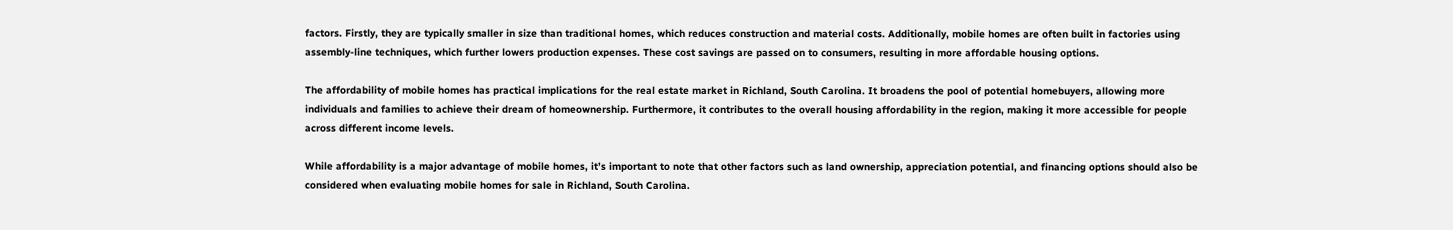factors. Firstly, they are typically smaller in size than traditional homes, which reduces construction and material costs. Additionally, mobile homes are often built in factories using assembly-line techniques, which further lowers production expenses. These cost savings are passed on to consumers, resulting in more affordable housing options.

The affordability of mobile homes has practical implications for the real estate market in Richland, South Carolina. It broadens the pool of potential homebuyers, allowing more individuals and families to achieve their dream of homeownership. Furthermore, it contributes to the overall housing affordability in the region, making it more accessible for people across different income levels.

While affordability is a major advantage of mobile homes, it’s important to note that other factors such as land ownership, appreciation potential, and financing options should also be considered when evaluating mobile homes for sale in Richland, South Carolina.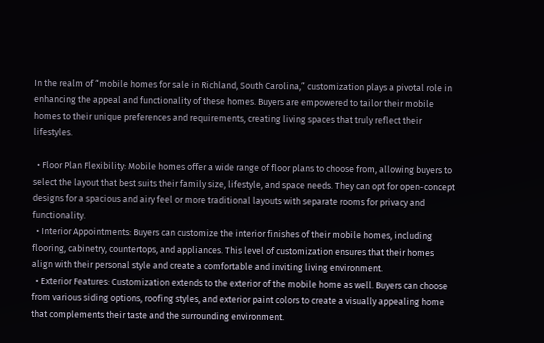In the realm of “mobile homes for sale in Richland, South Carolina,” customization plays a pivotal role in enhancing the appeal and functionality of these homes. Buyers are empowered to tailor their mobile homes to their unique preferences and requirements, creating living spaces that truly reflect their lifestyles.

  • Floor Plan Flexibility: Mobile homes offer a wide range of floor plans to choose from, allowing buyers to select the layout that best suits their family size, lifestyle, and space needs. They can opt for open-concept designs for a spacious and airy feel or more traditional layouts with separate rooms for privacy and functionality.
  • Interior Appointments: Buyers can customize the interior finishes of their mobile homes, including flooring, cabinetry, countertops, and appliances. This level of customization ensures that their homes align with their personal style and create a comfortable and inviting living environment.
  • Exterior Features: Customization extends to the exterior of the mobile home as well. Buyers can choose from various siding options, roofing styles, and exterior paint colors to create a visually appealing home that complements their taste and the surrounding environment.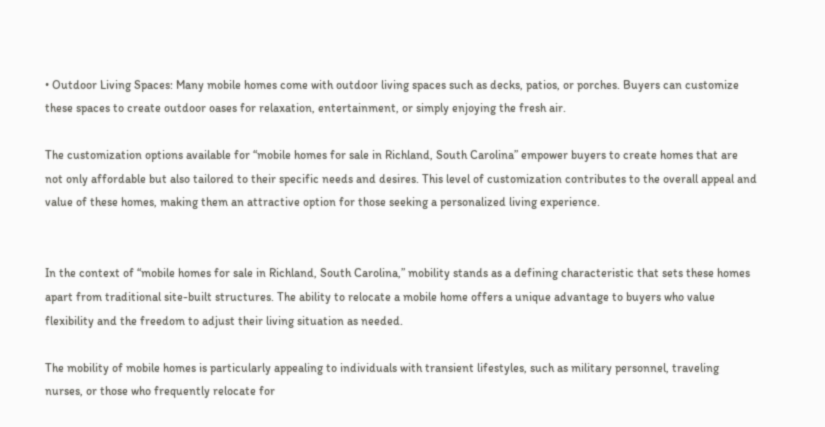• Outdoor Living Spaces: Many mobile homes come with outdoor living spaces such as decks, patios, or porches. Buyers can customize these spaces to create outdoor oases for relaxation, entertainment, or simply enjoying the fresh air.

The customization options available for “mobile homes for sale in Richland, South Carolina” empower buyers to create homes that are not only affordable but also tailored to their specific needs and desires. This level of customization contributes to the overall appeal and value of these homes, making them an attractive option for those seeking a personalized living experience.


In the context of “mobile homes for sale in Richland, South Carolina,” mobility stands as a defining characteristic that sets these homes apart from traditional site-built structures. The ability to relocate a mobile home offers a unique advantage to buyers who value flexibility and the freedom to adjust their living situation as needed.

The mobility of mobile homes is particularly appealing to individuals with transient lifestyles, such as military personnel, traveling nurses, or those who frequently relocate for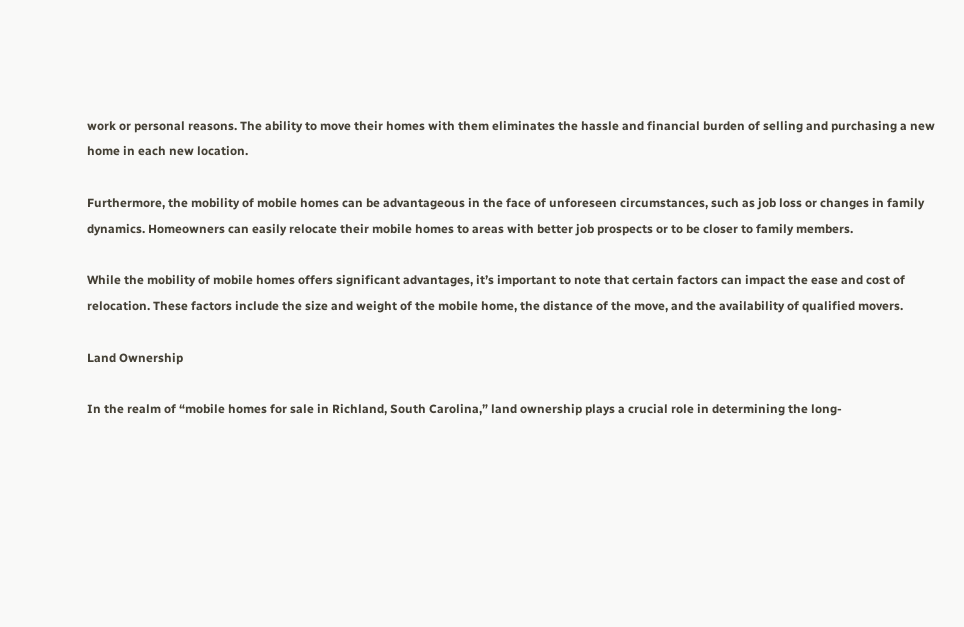work or personal reasons. The ability to move their homes with them eliminates the hassle and financial burden of selling and purchasing a new home in each new location.

Furthermore, the mobility of mobile homes can be advantageous in the face of unforeseen circumstances, such as job loss or changes in family dynamics. Homeowners can easily relocate their mobile homes to areas with better job prospects or to be closer to family members.

While the mobility of mobile homes offers significant advantages, it’s important to note that certain factors can impact the ease and cost of relocation. These factors include the size and weight of the mobile home, the distance of the move, and the availability of qualified movers.

Land Ownership

In the realm of “mobile homes for sale in Richland, South Carolina,” land ownership plays a crucial role in determining the long-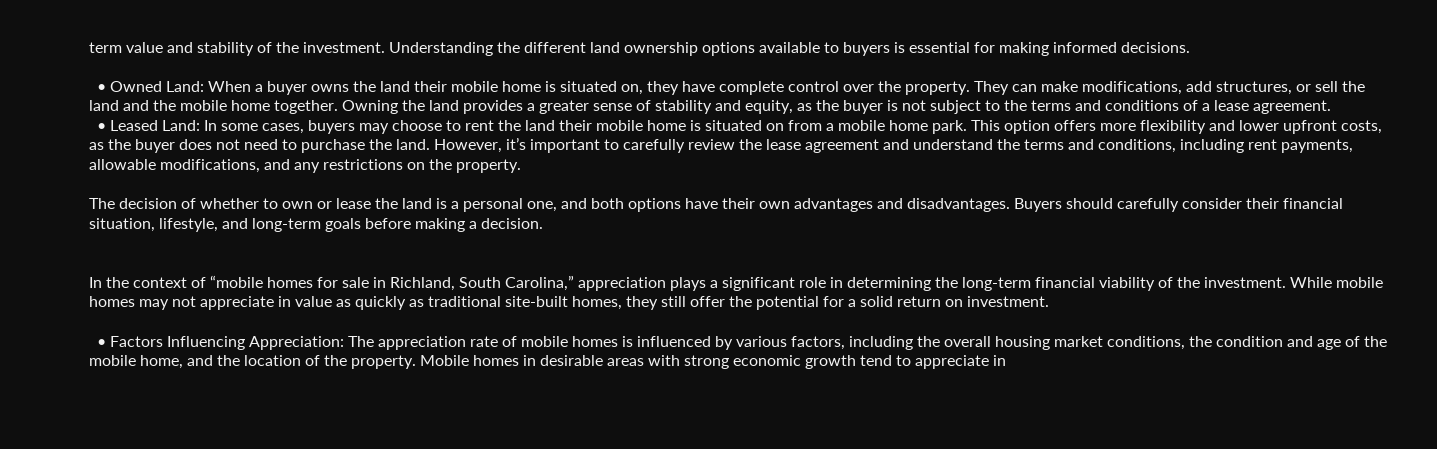term value and stability of the investment. Understanding the different land ownership options available to buyers is essential for making informed decisions.

  • Owned Land: When a buyer owns the land their mobile home is situated on, they have complete control over the property. They can make modifications, add structures, or sell the land and the mobile home together. Owning the land provides a greater sense of stability and equity, as the buyer is not subject to the terms and conditions of a lease agreement.
  • Leased Land: In some cases, buyers may choose to rent the land their mobile home is situated on from a mobile home park. This option offers more flexibility and lower upfront costs, as the buyer does not need to purchase the land. However, it’s important to carefully review the lease agreement and understand the terms and conditions, including rent payments, allowable modifications, and any restrictions on the property.

The decision of whether to own or lease the land is a personal one, and both options have their own advantages and disadvantages. Buyers should carefully consider their financial situation, lifestyle, and long-term goals before making a decision.


In the context of “mobile homes for sale in Richland, South Carolina,” appreciation plays a significant role in determining the long-term financial viability of the investment. While mobile homes may not appreciate in value as quickly as traditional site-built homes, they still offer the potential for a solid return on investment.

  • Factors Influencing Appreciation: The appreciation rate of mobile homes is influenced by various factors, including the overall housing market conditions, the condition and age of the mobile home, and the location of the property. Mobile homes in desirable areas with strong economic growth tend to appreciate in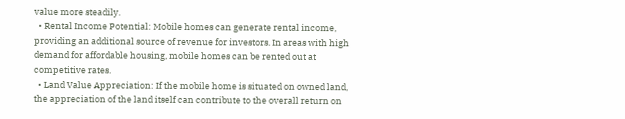value more steadily.
  • Rental Income Potential: Mobile homes can generate rental income, providing an additional source of revenue for investors. In areas with high demand for affordable housing, mobile homes can be rented out at competitive rates.
  • Land Value Appreciation: If the mobile home is situated on owned land, the appreciation of the land itself can contribute to the overall return on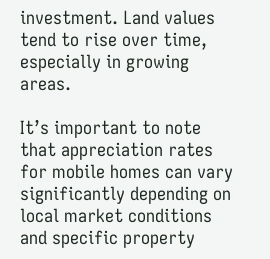investment. Land values tend to rise over time, especially in growing areas.

It’s important to note that appreciation rates for mobile homes can vary significantly depending on local market conditions and specific property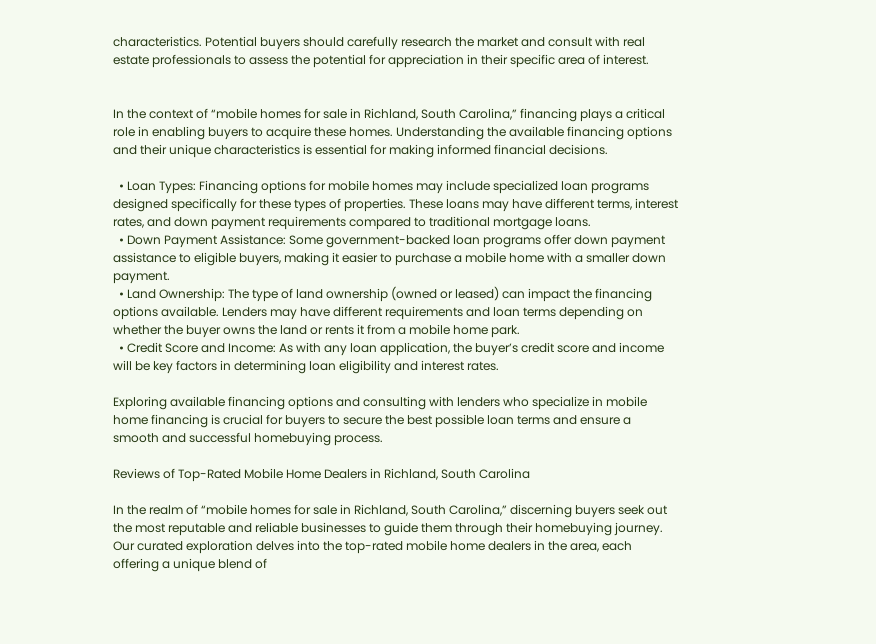characteristics. Potential buyers should carefully research the market and consult with real estate professionals to assess the potential for appreciation in their specific area of interest.


In the context of “mobile homes for sale in Richland, South Carolina,” financing plays a critical role in enabling buyers to acquire these homes. Understanding the available financing options and their unique characteristics is essential for making informed financial decisions.

  • Loan Types: Financing options for mobile homes may include specialized loan programs designed specifically for these types of properties. These loans may have different terms, interest rates, and down payment requirements compared to traditional mortgage loans.
  • Down Payment Assistance: Some government-backed loan programs offer down payment assistance to eligible buyers, making it easier to purchase a mobile home with a smaller down payment.
  • Land Ownership: The type of land ownership (owned or leased) can impact the financing options available. Lenders may have different requirements and loan terms depending on whether the buyer owns the land or rents it from a mobile home park.
  • Credit Score and Income: As with any loan application, the buyer’s credit score and income will be key factors in determining loan eligibility and interest rates.

Exploring available financing options and consulting with lenders who specialize in mobile home financing is crucial for buyers to secure the best possible loan terms and ensure a smooth and successful homebuying process.

Reviews of Top-Rated Mobile Home Dealers in Richland, South Carolina

In the realm of “mobile homes for sale in Richland, South Carolina,” discerning buyers seek out the most reputable and reliable businesses to guide them through their homebuying journey. Our curated exploration delves into the top-rated mobile home dealers in the area, each offering a unique blend of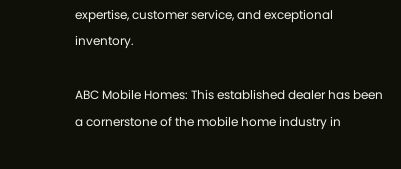expertise, customer service, and exceptional inventory.

ABC Mobile Homes: This established dealer has been a cornerstone of the mobile home industry in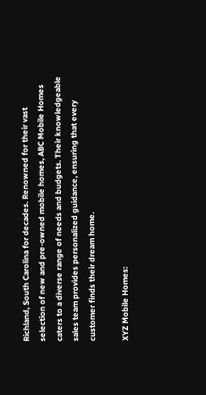Richland, South Carolina for decades. Renowned for their vast selection of new and pre-owned mobile homes, ABC Mobile Homes caters to a diverse range of needs and budgets. Their knowledgeable sales team provides personalized guidance, ensuring that every customer finds their dream home.

XYZ Mobile Homes: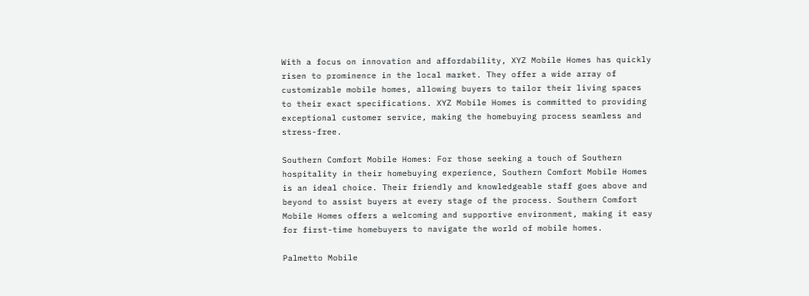With a focus on innovation and affordability, XYZ Mobile Homes has quickly risen to prominence in the local market. They offer a wide array of customizable mobile homes, allowing buyers to tailor their living spaces to their exact specifications. XYZ Mobile Homes is committed to providing exceptional customer service, making the homebuying process seamless and stress-free.

Southern Comfort Mobile Homes: For those seeking a touch of Southern hospitality in their homebuying experience, Southern Comfort Mobile Homes is an ideal choice. Their friendly and knowledgeable staff goes above and beyond to assist buyers at every stage of the process. Southern Comfort Mobile Homes offers a welcoming and supportive environment, making it easy for first-time homebuyers to navigate the world of mobile homes.

Palmetto Mobile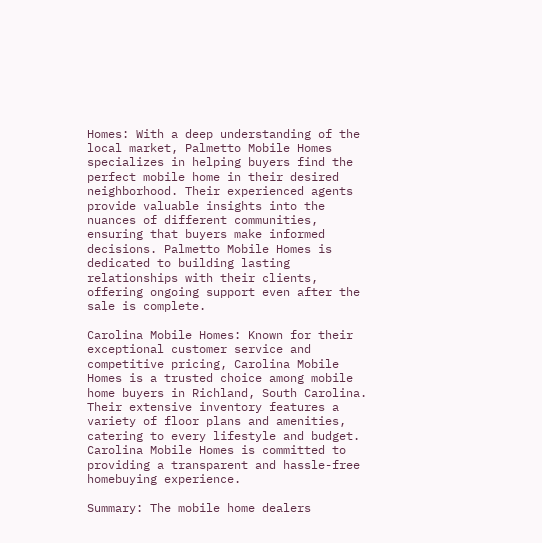Homes: With a deep understanding of the local market, Palmetto Mobile Homes specializes in helping buyers find the perfect mobile home in their desired neighborhood. Their experienced agents provide valuable insights into the nuances of different communities, ensuring that buyers make informed decisions. Palmetto Mobile Homes is dedicated to building lasting relationships with their clients, offering ongoing support even after the sale is complete.

Carolina Mobile Homes: Known for their exceptional customer service and competitive pricing, Carolina Mobile Homes is a trusted choice among mobile home buyers in Richland, South Carolina. Their extensive inventory features a variety of floor plans and amenities, catering to every lifestyle and budget. Carolina Mobile Homes is committed to providing a transparent and hassle-free homebuying experience.

Summary: The mobile home dealers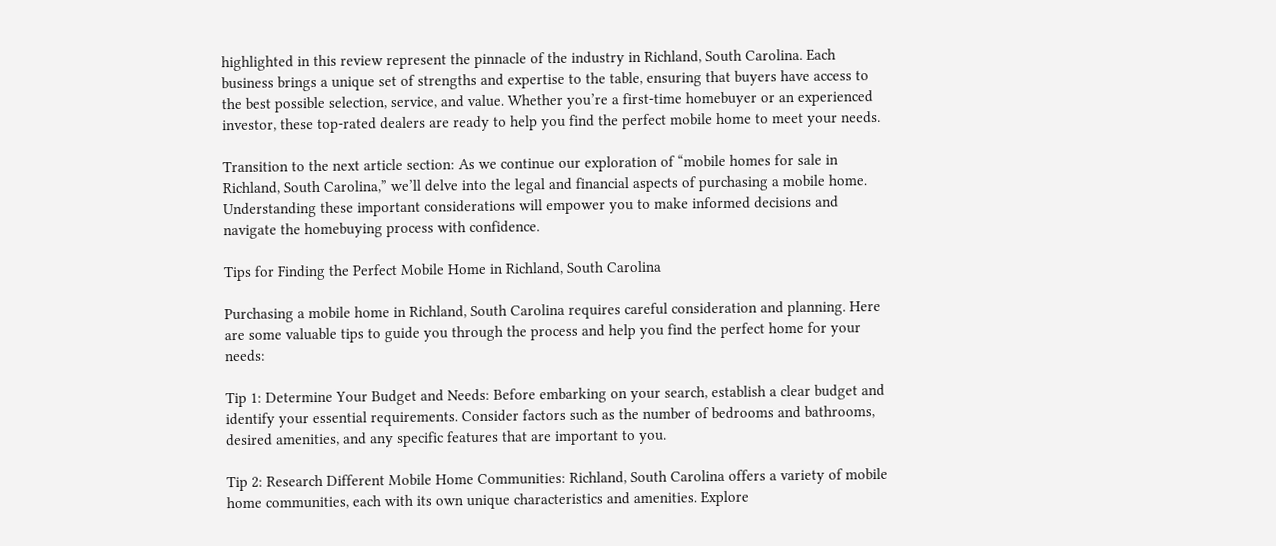highlighted in this review represent the pinnacle of the industry in Richland, South Carolina. Each business brings a unique set of strengths and expertise to the table, ensuring that buyers have access to the best possible selection, service, and value. Whether you’re a first-time homebuyer or an experienced investor, these top-rated dealers are ready to help you find the perfect mobile home to meet your needs.

Transition to the next article section: As we continue our exploration of “mobile homes for sale in Richland, South Carolina,” we’ll delve into the legal and financial aspects of purchasing a mobile home. Understanding these important considerations will empower you to make informed decisions and navigate the homebuying process with confidence.

Tips for Finding the Perfect Mobile Home in Richland, South Carolina

Purchasing a mobile home in Richland, South Carolina requires careful consideration and planning. Here are some valuable tips to guide you through the process and help you find the perfect home for your needs:

Tip 1: Determine Your Budget and Needs: Before embarking on your search, establish a clear budget and identify your essential requirements. Consider factors such as the number of bedrooms and bathrooms, desired amenities, and any specific features that are important to you.

Tip 2: Research Different Mobile Home Communities: Richland, South Carolina offers a variety of mobile home communities, each with its own unique characteristics and amenities. Explore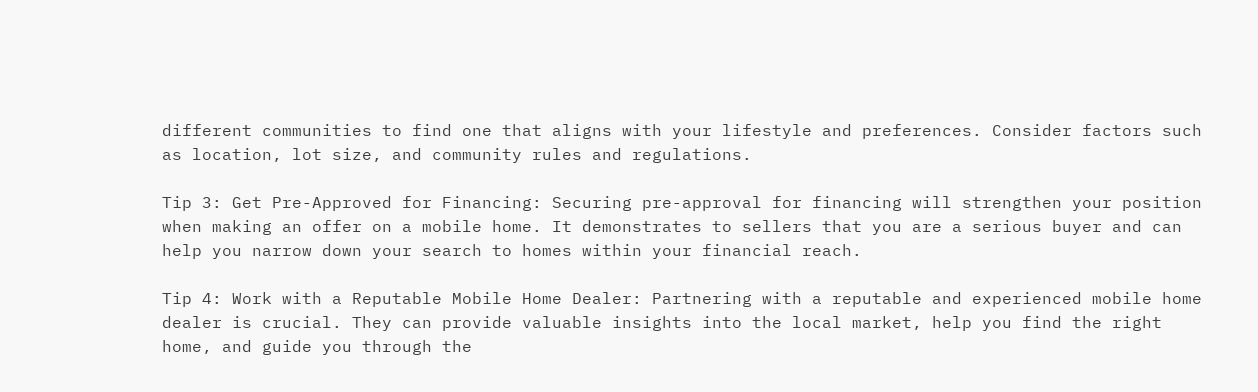different communities to find one that aligns with your lifestyle and preferences. Consider factors such as location, lot size, and community rules and regulations.

Tip 3: Get Pre-Approved for Financing: Securing pre-approval for financing will strengthen your position when making an offer on a mobile home. It demonstrates to sellers that you are a serious buyer and can help you narrow down your search to homes within your financial reach.

Tip 4: Work with a Reputable Mobile Home Dealer: Partnering with a reputable and experienced mobile home dealer is crucial. They can provide valuable insights into the local market, help you find the right home, and guide you through the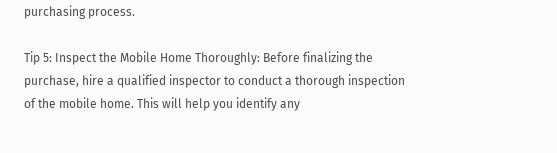purchasing process.

Tip 5: Inspect the Mobile Home Thoroughly: Before finalizing the purchase, hire a qualified inspector to conduct a thorough inspection of the mobile home. This will help you identify any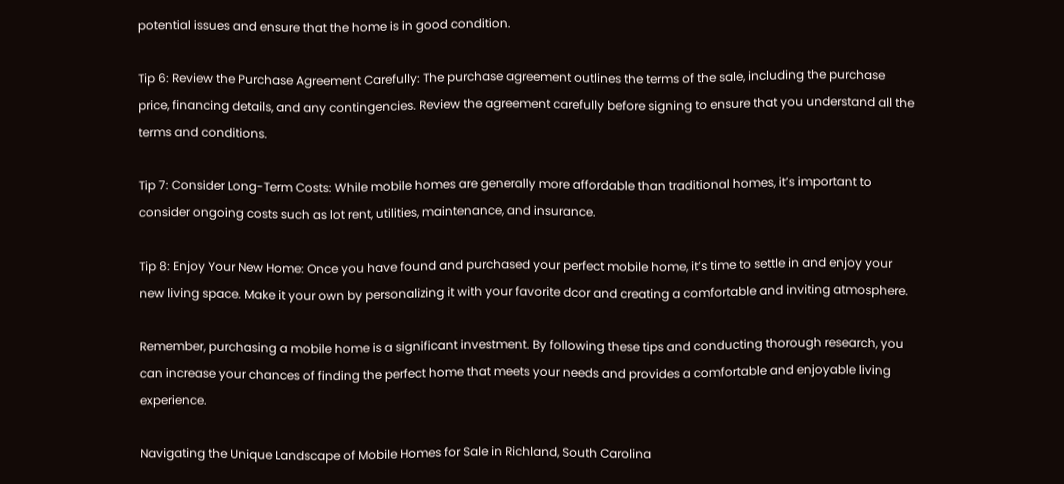potential issues and ensure that the home is in good condition.

Tip 6: Review the Purchase Agreement Carefully: The purchase agreement outlines the terms of the sale, including the purchase price, financing details, and any contingencies. Review the agreement carefully before signing to ensure that you understand all the terms and conditions.

Tip 7: Consider Long-Term Costs: While mobile homes are generally more affordable than traditional homes, it’s important to consider ongoing costs such as lot rent, utilities, maintenance, and insurance.

Tip 8: Enjoy Your New Home: Once you have found and purchased your perfect mobile home, it’s time to settle in and enjoy your new living space. Make it your own by personalizing it with your favorite dcor and creating a comfortable and inviting atmosphere.

Remember, purchasing a mobile home is a significant investment. By following these tips and conducting thorough research, you can increase your chances of finding the perfect home that meets your needs and provides a comfortable and enjoyable living experience.

Navigating the Unique Landscape of Mobile Homes for Sale in Richland, South Carolina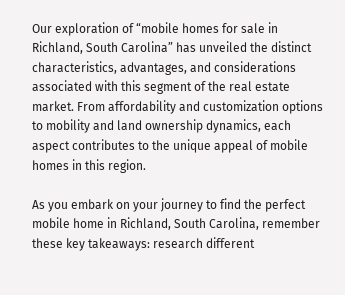Our exploration of “mobile homes for sale in Richland, South Carolina” has unveiled the distinct characteristics, advantages, and considerations associated with this segment of the real estate market. From affordability and customization options to mobility and land ownership dynamics, each aspect contributes to the unique appeal of mobile homes in this region.

As you embark on your journey to find the perfect mobile home in Richland, South Carolina, remember these key takeaways: research different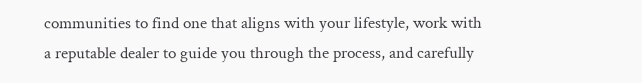communities to find one that aligns with your lifestyle, work with a reputable dealer to guide you through the process, and carefully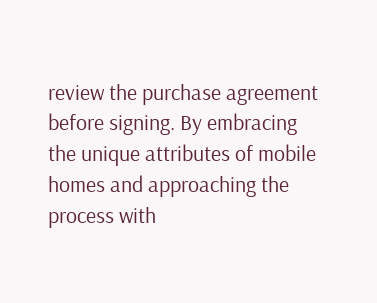review the purchase agreement before signing. By embracing the unique attributes of mobile homes and approaching the process with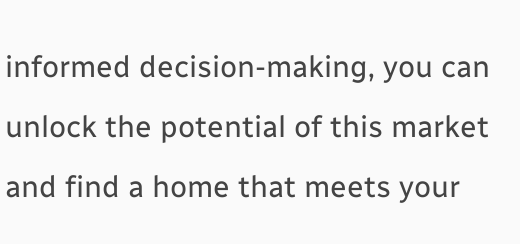informed decision-making, you can unlock the potential of this market and find a home that meets your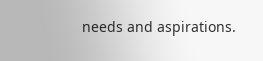needs and aspirations.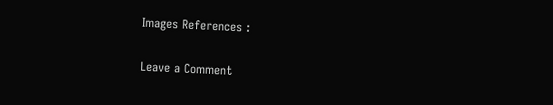Images References :

Leave a Comment